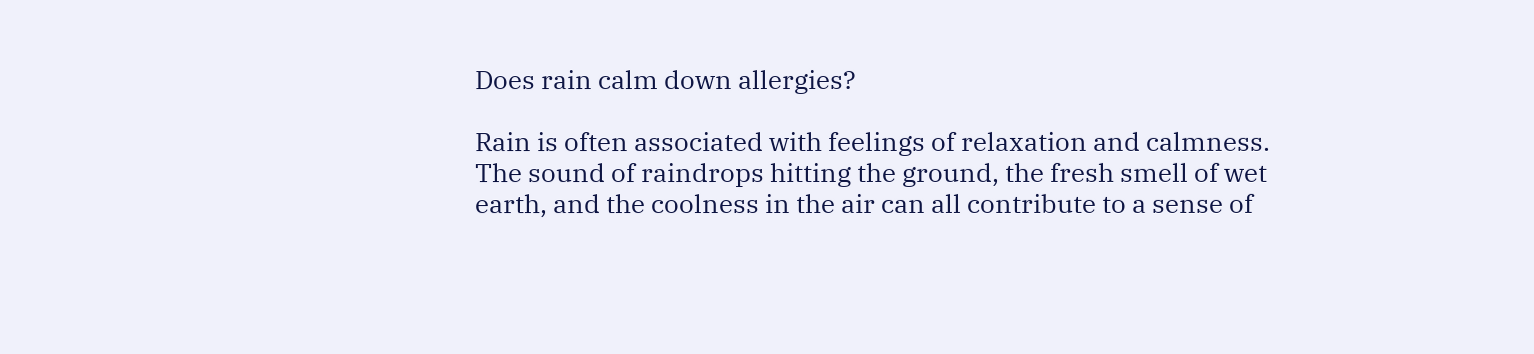Does rain calm down allergies?

Rain is often associated with feelings of relaxation and calmness. The sound of raindrops hitting the ground, the fresh smell of wet earth, and the coolness in the air can all contribute to a sense of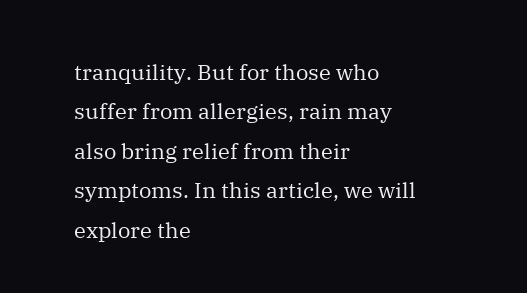tranquility. But for those who suffer from allergies, rain may also bring relief from their symptoms. In this article, we will explore the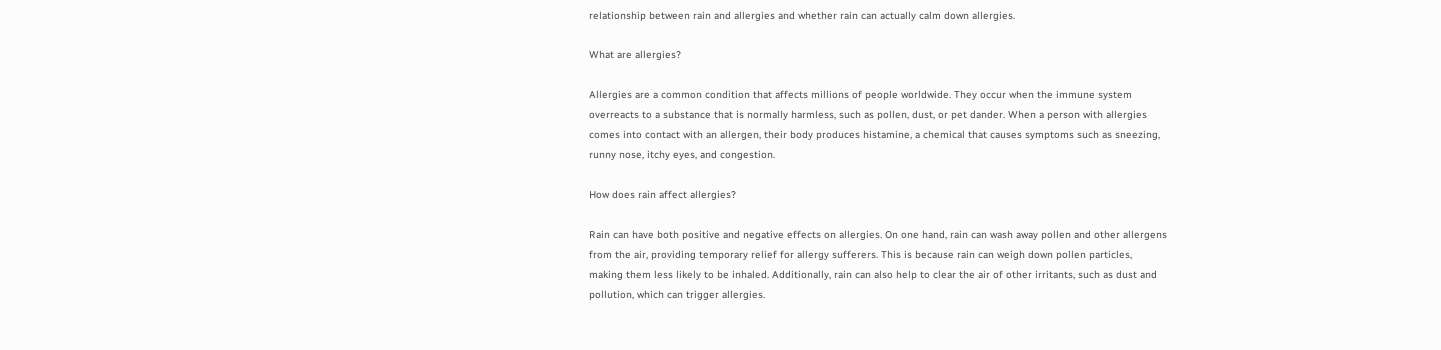relationship between rain and allergies and whether rain can actually calm down allergies.

What are allergies?

Allergies are a common condition that affects millions of people worldwide. They occur when the immune system overreacts to a substance that is normally harmless, such as pollen, dust, or pet dander. When a person with allergies comes into contact with an allergen, their body produces histamine, a chemical that causes symptoms such as sneezing, runny nose, itchy eyes, and congestion.

How does rain affect allergies?

Rain can have both positive and negative effects on allergies. On one hand, rain can wash away pollen and other allergens from the air, providing temporary relief for allergy sufferers. This is because rain can weigh down pollen particles, making them less likely to be inhaled. Additionally, rain can also help to clear the air of other irritants, such as dust and pollution, which can trigger allergies.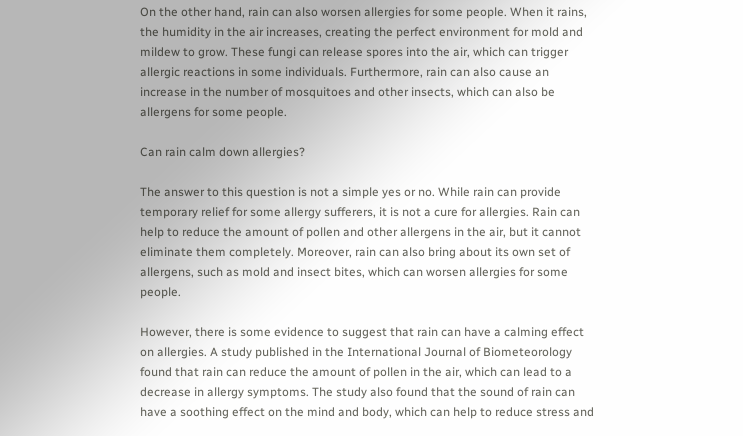On the other hand, rain can also worsen allergies for some people. When it rains, the humidity in the air increases, creating the perfect environment for mold and mildew to grow. These fungi can release spores into the air, which can trigger allergic reactions in some individuals. Furthermore, rain can also cause an increase in the number of mosquitoes and other insects, which can also be allergens for some people.

Can rain calm down allergies?

The answer to this question is not a simple yes or no. While rain can provide temporary relief for some allergy sufferers, it is not a cure for allergies. Rain can help to reduce the amount of pollen and other allergens in the air, but it cannot eliminate them completely. Moreover, rain can also bring about its own set of allergens, such as mold and insect bites, which can worsen allergies for some people.

However, there is some evidence to suggest that rain can have a calming effect on allergies. A study published in the International Journal of Biometeorology found that rain can reduce the amount of pollen in the air, which can lead to a decrease in allergy symptoms. The study also found that the sound of rain can have a soothing effect on the mind and body, which can help to reduce stress and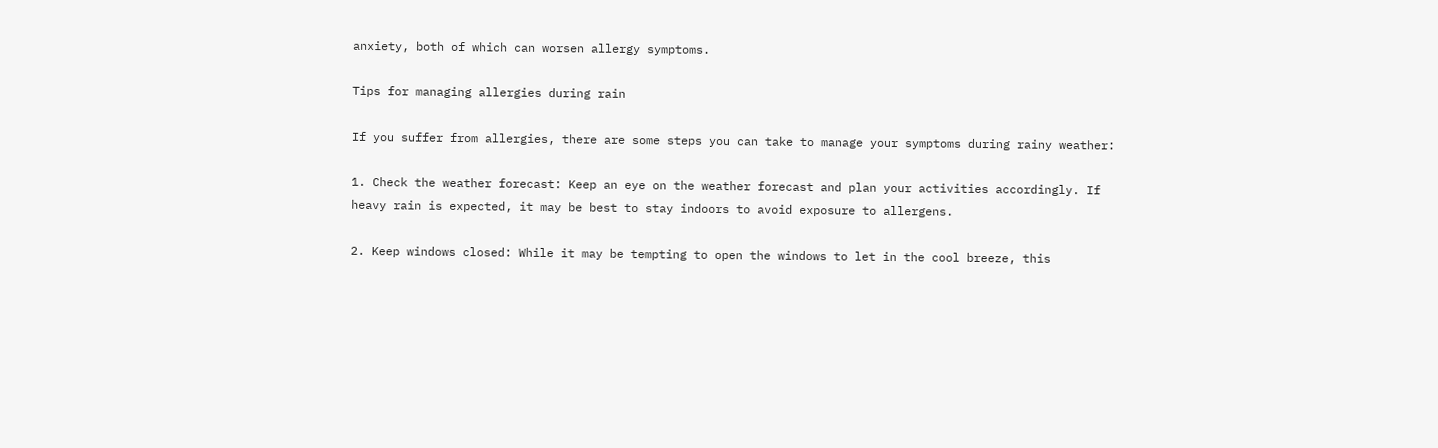anxiety, both of which can worsen allergy symptoms.

Tips for managing allergies during rain

If you suffer from allergies, there are some steps you can take to manage your symptoms during rainy weather:

1. Check the weather forecast: Keep an eye on the weather forecast and plan your activities accordingly. If heavy rain is expected, it may be best to stay indoors to avoid exposure to allergens.

2. Keep windows closed: While it may be tempting to open the windows to let in the cool breeze, this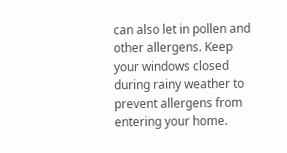can also let in pollen and other allergens. Keep your windows closed during rainy weather to prevent allergens from entering your home.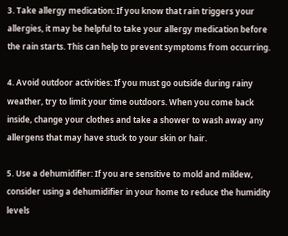3. Take allergy medication: If you know that rain triggers your allergies, it may be helpful to take your allergy medication before the rain starts. This can help to prevent symptoms from occurring.

4. Avoid outdoor activities: If you must go outside during rainy weather, try to limit your time outdoors. When you come back inside, change your clothes and take a shower to wash away any allergens that may have stuck to your skin or hair.

5. Use a dehumidifier: If you are sensitive to mold and mildew, consider using a dehumidifier in your home to reduce the humidity levels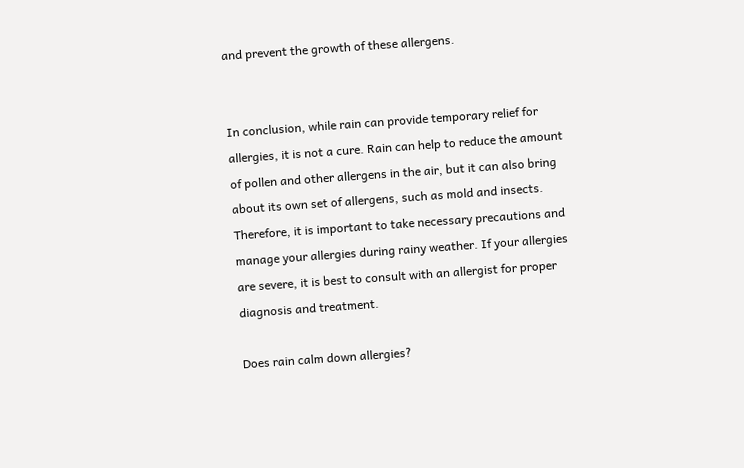and prevent the growth of these allergens.


In conclusion, while rain can provide temporary relief for allergies, it is not a cure. Rain can help to reduce the amount of pollen and other allergens in the air, but it can also bring about its own set of allergens, such as mold and insects. Therefore, it is important to take necessary precautions and manage your allergies during rainy weather. If your allergies are severe, it is best to consult with an allergist for proper diagnosis and treatment.

Does rain calm down allergies?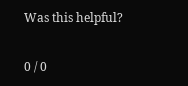Was this helpful?

0 / 0